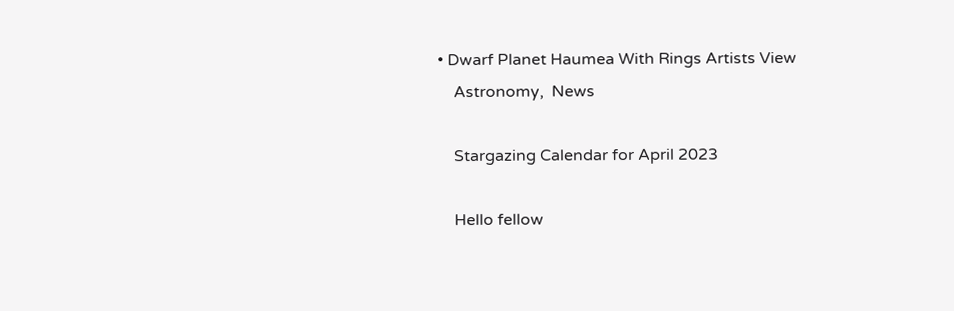• Dwarf Planet Haumea With Rings Artists View
    Astronomy,  News

    Stargazing Calendar for April 2023

    Hello fellow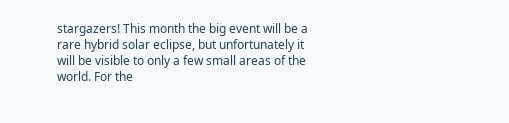stargazers! This month the big event will be a rare hybrid solar eclipse, but unfortunately it will be visible to only a few small areas of the world. For the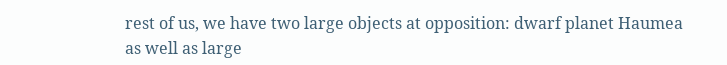rest of us, we have two large objects at opposition: dwarf planet Haumea as well as large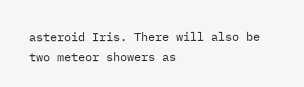asteroid Iris. There will also be two meteor showers as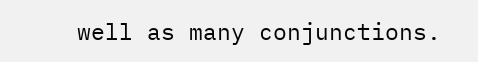well as many conjunctions.